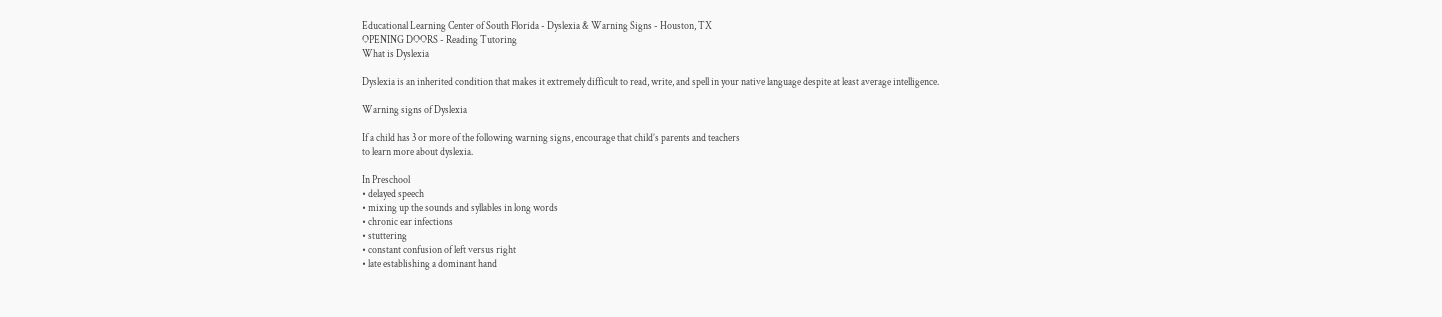Educational Learning Center of South Florida - Dyslexia & Warning Signs - Houston, TX
OPENING DOORS - Reading Tutoring
What is Dyslexia

Dyslexia is an inherited condition that makes it extremely difficult to read, write, and spell in your native language despite at least average intelligence.

Warning signs of Dyslexia

If a child has 3 or more of the following warning signs, encourage that child’s parents and teachers
to learn more about dyslexia.

In Preschool
• delayed speech
• mixing up the sounds and syllables in long words
• chronic ear infections
• stuttering
• constant confusion of left versus right
• late establishing a dominant hand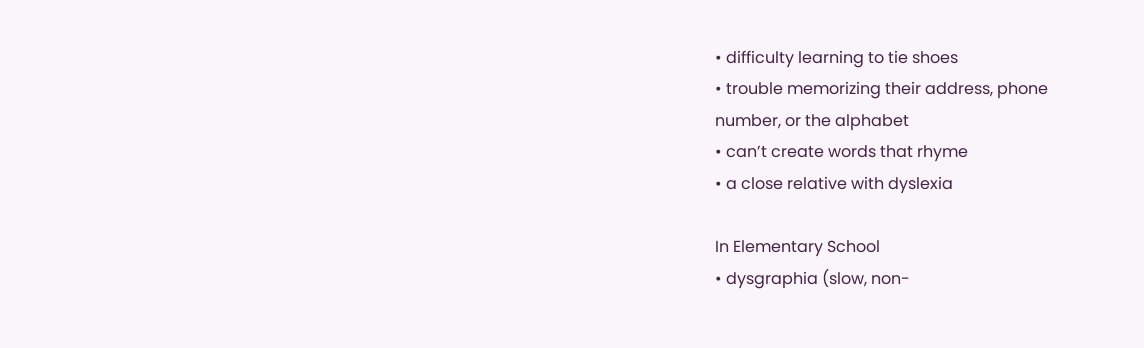• difficulty learning to tie shoes
• trouble memorizing their address, phone
number, or the alphabet
• can’t create words that rhyme
• a close relative with dyslexia

In Elementary School
• dysgraphia (slow, non-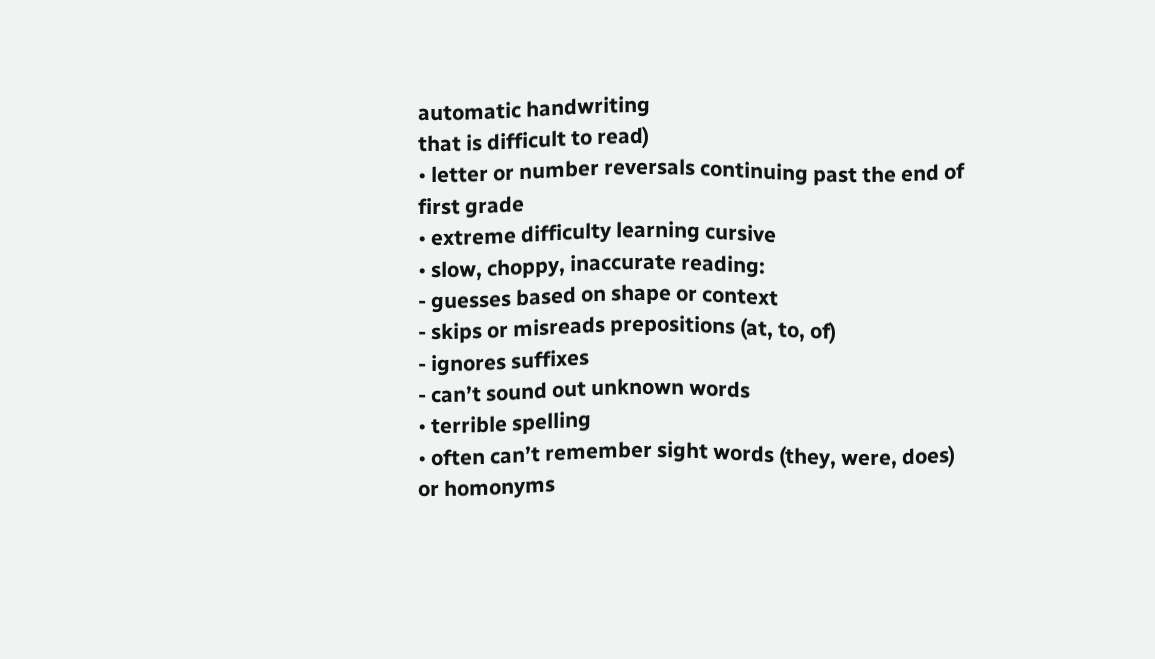automatic handwriting
that is difficult to read)
• letter or number reversals continuing past the end of  first grade
• extreme difficulty learning cursive
• slow, choppy, inaccurate reading:
- guesses based on shape or context
- skips or misreads prepositions (at, to, of)
- ignores suffixes
- can’t sound out unknown words
• terrible spelling
• often can’t remember sight words (they, were, does)
or homonyms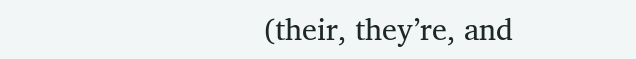(their, they’re, and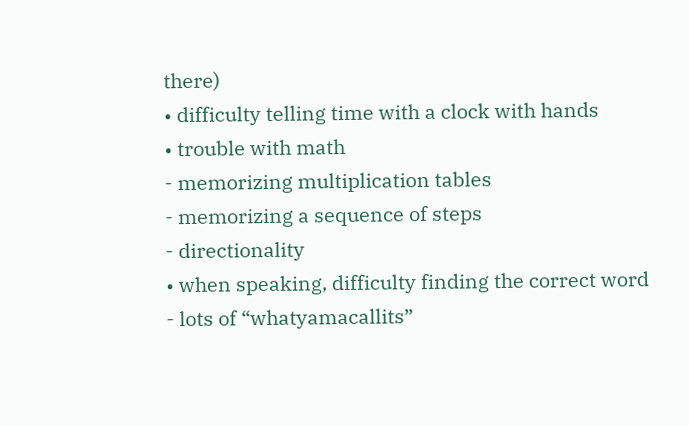there)
• difficulty telling time with a clock with hands
• trouble with math
- memorizing multiplication tables
- memorizing a sequence of steps
- directionality
• when speaking, difficulty finding the correct word
- lots of “whatyamacallits”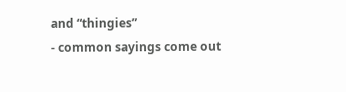and “thingies”
- common sayings come out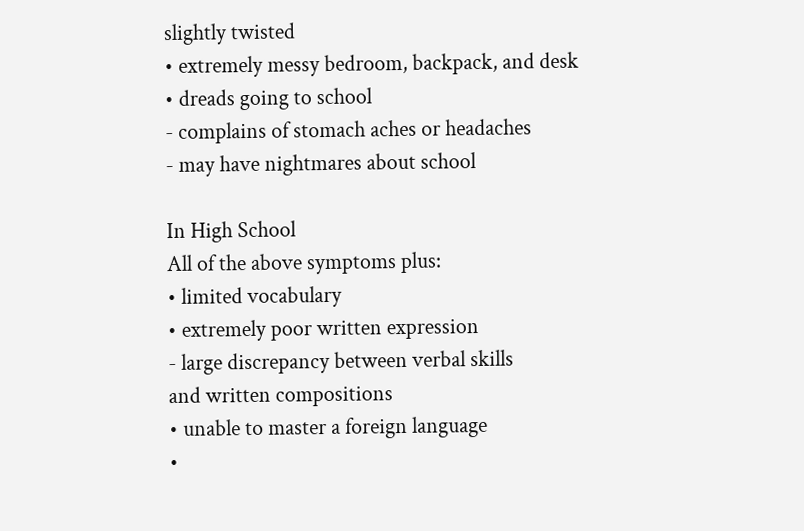slightly twisted
• extremely messy bedroom, backpack, and desk
• dreads going to school
- complains of stomach aches or headaches
- may have nightmares about school

In High School
All of the above symptoms plus:
• limited vocabulary
• extremely poor written expression
- large discrepancy between verbal skills
and written compositions
• unable to master a foreign language
•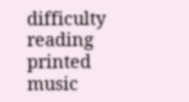difficulty reading printed music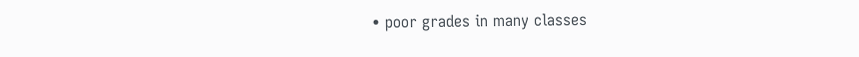• poor grades in many classes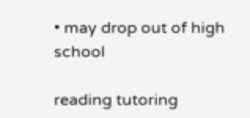• may drop out of high school

reading tutoring